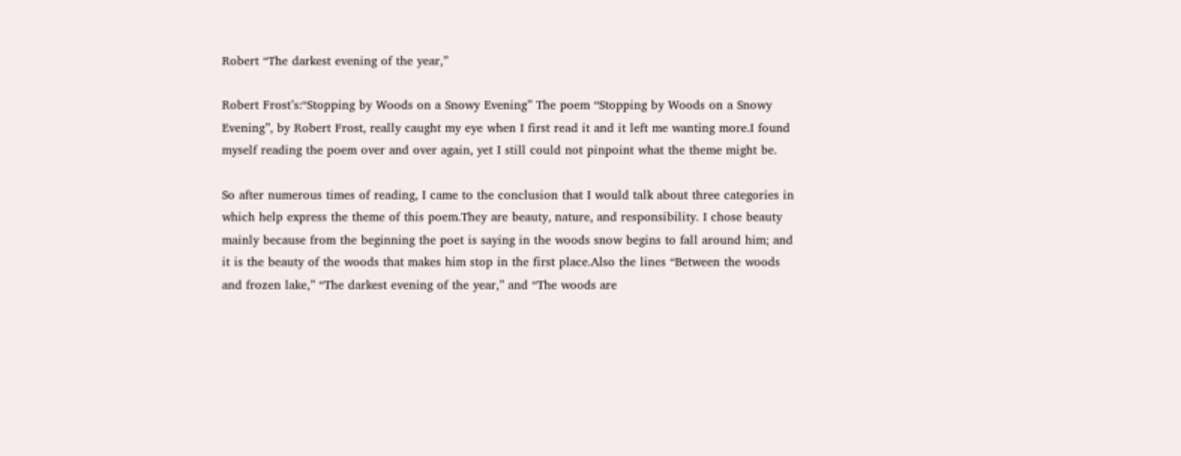Robert “The darkest evening of the year,”

Robert Frost’s:“Stopping by Woods on a Snowy Evening” The poem “Stopping by Woods on a Snowy Evening”, by Robert Frost, really caught my eye when I first read it and it left me wanting more.I found myself reading the poem over and over again, yet I still could not pinpoint what the theme might be.

So after numerous times of reading, I came to the conclusion that I would talk about three categories in which help express the theme of this poem.They are beauty, nature, and responsibility. I chose beauty mainly because from the beginning the poet is saying in the woods snow begins to fall around him; and it is the beauty of the woods that makes him stop in the first place.Also the lines “Between the woods and frozen lake,” “The darkest evening of the year,” and “The woods are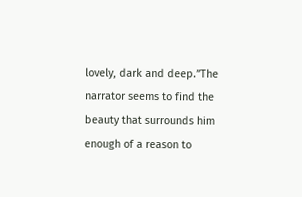lovely, dark and deep.”The narrator seems to find the beauty that surrounds him enough of a reason to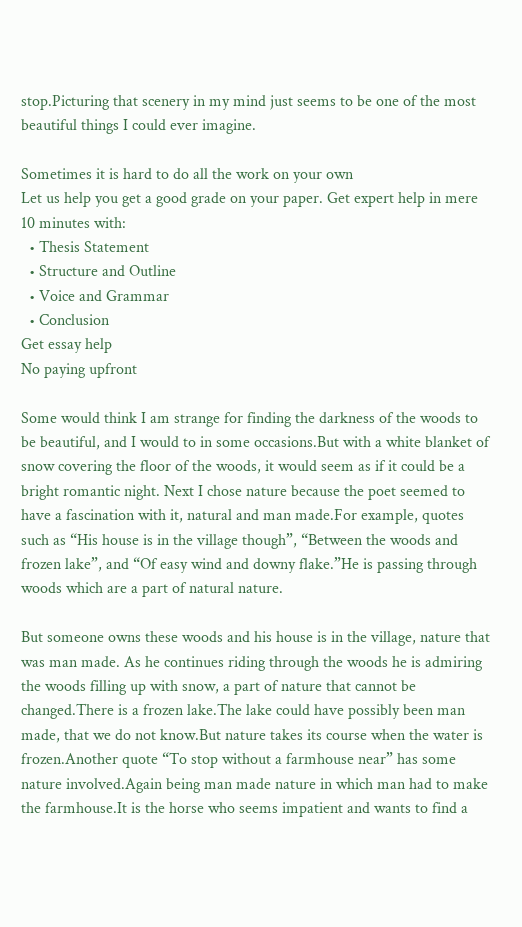stop.Picturing that scenery in my mind just seems to be one of the most beautiful things I could ever imagine.

Sometimes it is hard to do all the work on your own
Let us help you get a good grade on your paper. Get expert help in mere 10 minutes with:
  • Thesis Statement
  • Structure and Outline
  • Voice and Grammar
  • Conclusion
Get essay help
No paying upfront

Some would think I am strange for finding the darkness of the woods to be beautiful, and I would to in some occasions.But with a white blanket of snow covering the floor of the woods, it would seem as if it could be a bright romantic night. Next I chose nature because the poet seemed to have a fascination with it, natural and man made.For example, quotes such as “His house is in the village though”, “Between the woods and frozen lake”, and “Of easy wind and downy flake.”He is passing through woods which are a part of natural nature.

But someone owns these woods and his house is in the village, nature that was man made. As he continues riding through the woods he is admiring the woods filling up with snow, a part of nature that cannot be changed.There is a frozen lake.The lake could have possibly been man made, that we do not know.But nature takes its course when the water is frozen.Another quote “To stop without a farmhouse near” has some nature involved.Again being man made nature in which man had to make the farmhouse.It is the horse who seems impatient and wants to find a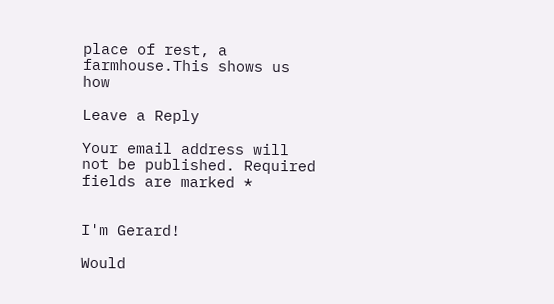place of rest, a farmhouse.This shows us how

Leave a Reply

Your email address will not be published. Required fields are marked *


I'm Gerard!

Would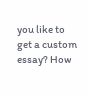you like to get a custom essay? How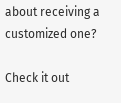about receiving a customized one?

Check it out